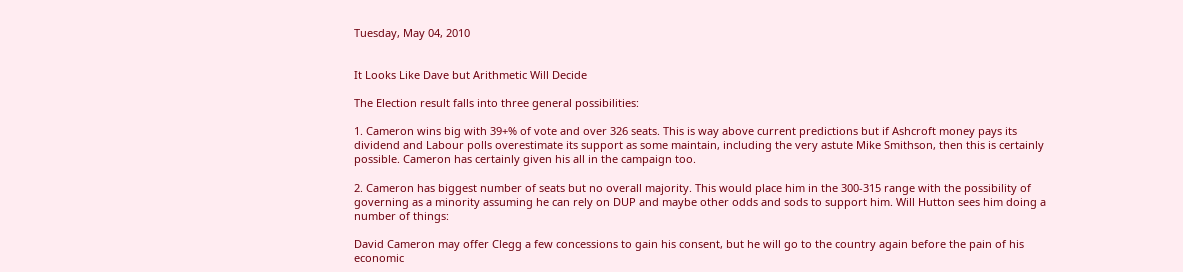Tuesday, May 04, 2010


It Looks Like Dave but Arithmetic Will Decide

The Election result falls into three general possibilities:

1. Cameron wins big with 39+% of vote and over 326 seats. This is way above current predictions but if Ashcroft money pays its dividend and Labour polls overestimate its support as some maintain, including the very astute Mike Smithson, then this is certainly possible. Cameron has certainly given his all in the campaign too.

2. Cameron has biggest number of seats but no overall majority. This would place him in the 300-315 range with the possibility of governing as a minority assuming he can rely on DUP and maybe other odds and sods to support him. Will Hutton sees him doing a number of things:

David Cameron may offer Clegg a few concessions to gain his consent, but he will go to the country again before the pain of his economic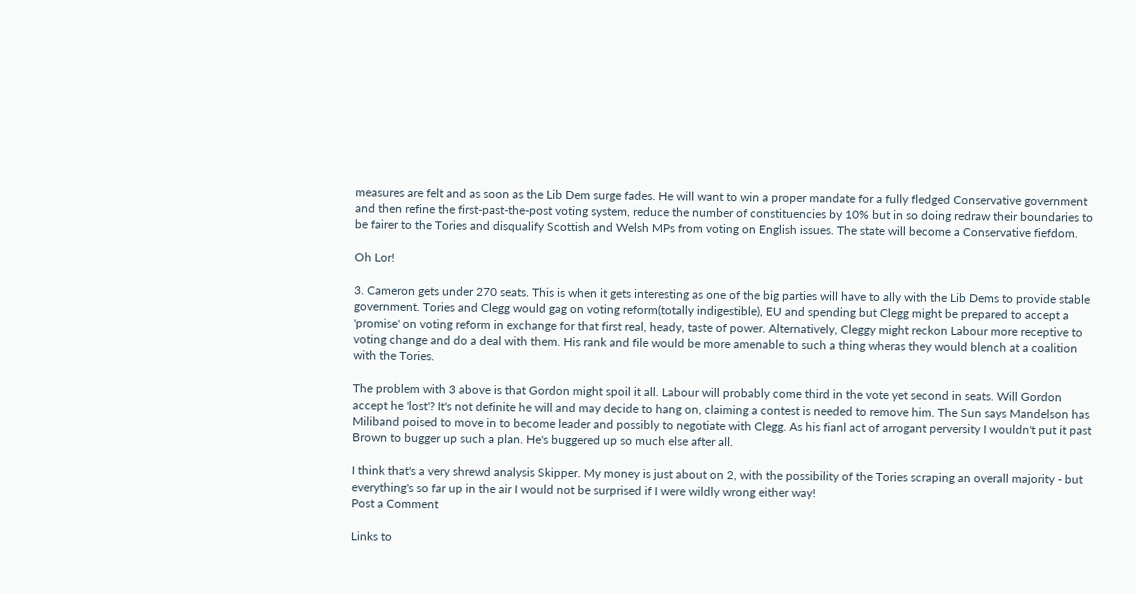measures are felt and as soon as the Lib Dem surge fades. He will want to win a proper mandate for a fully fledged Conservative government and then refine the first-past-the-post voting system, reduce the number of constituencies by 10% but in so doing redraw their boundaries to be fairer to the Tories and disqualify Scottish and Welsh MPs from voting on English issues. The state will become a Conservative fiefdom.

Oh Lor!

3. Cameron gets under 270 seats. This is when it gets interesting as one of the big parties will have to ally with the Lib Dems to provide stable government. Tories and Clegg would gag on voting reform(totally indigestible), EU and spending but Clegg might be prepared to accept a 'promise' on voting reform in exchange for that first real, heady, taste of power. Alternatively, Cleggy might reckon Labour more receptive to voting change and do a deal with them. His rank and file would be more amenable to such a thing wheras they would blench at a coalition with the Tories.

The problem with 3 above is that Gordon might spoil it all. Labour will probably come third in the vote yet second in seats. Will Gordon accept he 'lost'? It's not definite he will and may decide to hang on, claiming a contest is needed to remove him. The Sun says Mandelson has Miliband poised to move in to become leader and possibly to negotiate with Clegg. As his fianl act of arrogant perversity I wouldn't put it past Brown to bugger up such a plan. He's buggered up so much else after all.

I think that's a very shrewd analysis Skipper. My money is just about on 2, with the possibility of the Tories scraping an overall majority - but everything's so far up in the air I would not be surprised if I were wildly wrong either way!
Post a Comment

Links to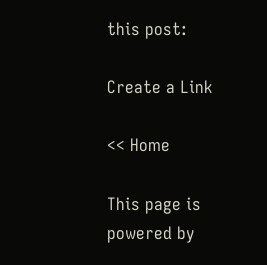this post:

Create a Link

<< Home

This page is powered by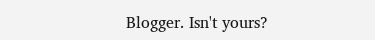Blogger. Isn't yours?